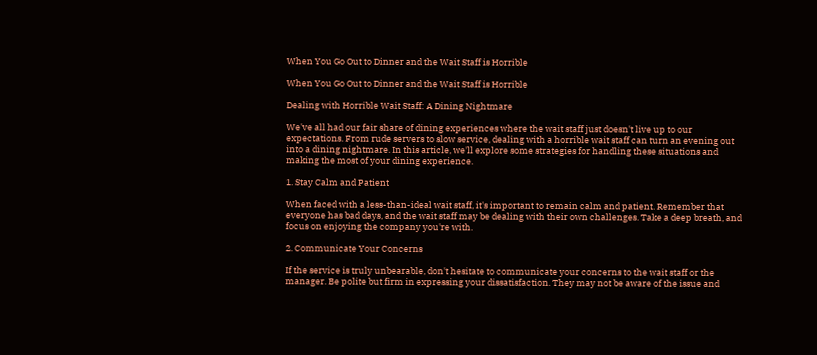When You Go Out to Dinner and the Wait Staff is Horrible

When You Go Out to Dinner and the Wait Staff is Horrible

Dealing with Horrible Wait Staff: A Dining Nightmare

We've all had our fair share of dining experiences where the wait staff just doesn't live up to our expectations. From rude servers to slow service, dealing with a horrible wait staff can turn an evening out into a dining nightmare. In this article, we'll explore some strategies for handling these situations and making the most of your dining experience.

1. Stay Calm and Patient

When faced with a less-than-ideal wait staff, it's important to remain calm and patient. Remember that everyone has bad days, and the wait staff may be dealing with their own challenges. Take a deep breath, and focus on enjoying the company you're with.

2. Communicate Your Concerns

If the service is truly unbearable, don't hesitate to communicate your concerns to the wait staff or the manager. Be polite but firm in expressing your dissatisfaction. They may not be aware of the issue and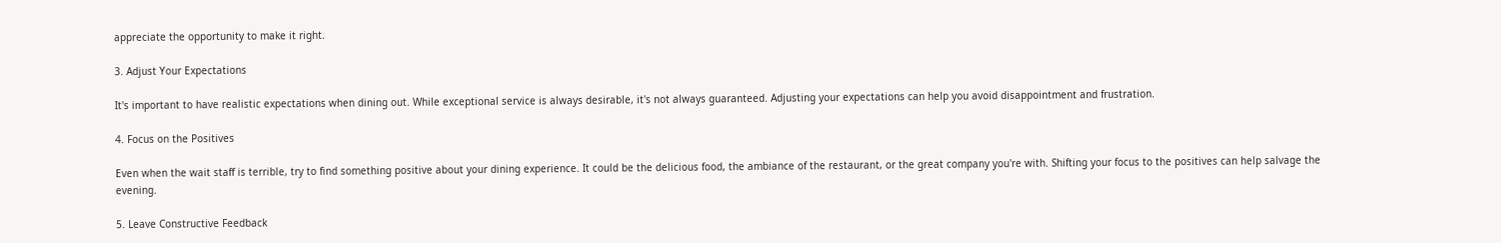appreciate the opportunity to make it right.

3. Adjust Your Expectations

It's important to have realistic expectations when dining out. While exceptional service is always desirable, it's not always guaranteed. Adjusting your expectations can help you avoid disappointment and frustration.

4. Focus on the Positives

Even when the wait staff is terrible, try to find something positive about your dining experience. It could be the delicious food, the ambiance of the restaurant, or the great company you're with. Shifting your focus to the positives can help salvage the evening.

5. Leave Constructive Feedback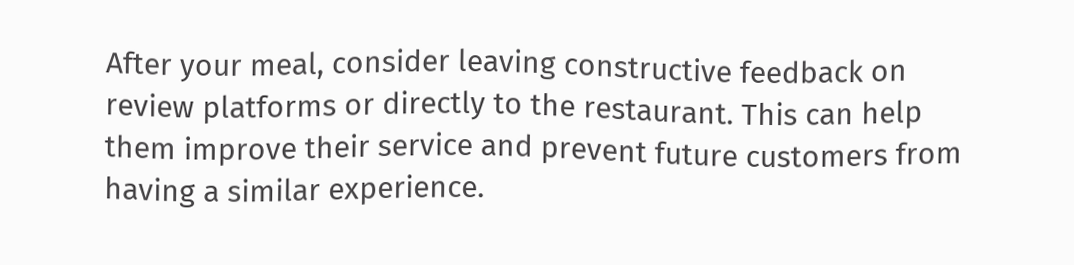After your meal, consider leaving constructive feedback on review platforms or directly to the restaurant. This can help them improve their service and prevent future customers from having a similar experience.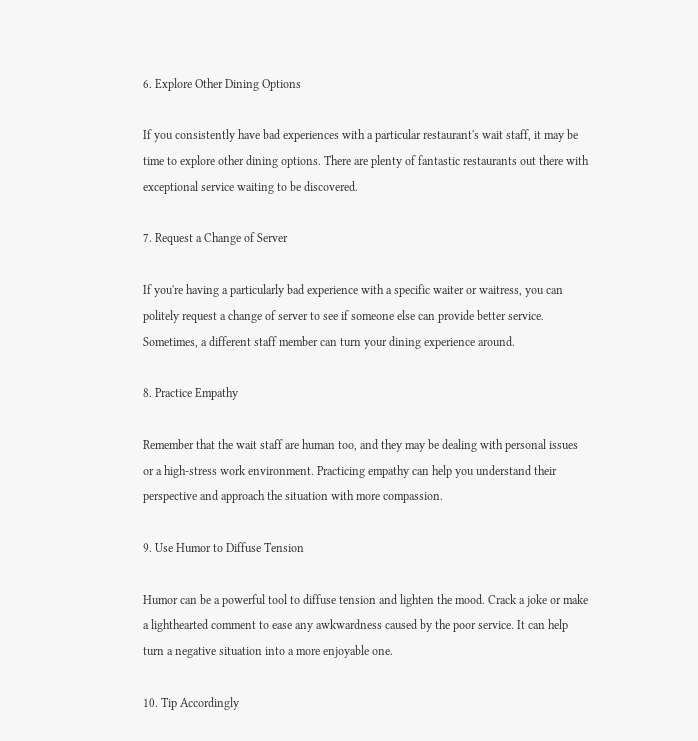6. Explore Other Dining Options

If you consistently have bad experiences with a particular restaurant's wait staff, it may be time to explore other dining options. There are plenty of fantastic restaurants out there with exceptional service waiting to be discovered.

7. Request a Change of Server

If you're having a particularly bad experience with a specific waiter or waitress, you can politely request a change of server to see if someone else can provide better service. Sometimes, a different staff member can turn your dining experience around.

8. Practice Empathy

Remember that the wait staff are human too, and they may be dealing with personal issues or a high-stress work environment. Practicing empathy can help you understand their perspective and approach the situation with more compassion.

9. Use Humor to Diffuse Tension

Humor can be a powerful tool to diffuse tension and lighten the mood. Crack a joke or make a lighthearted comment to ease any awkwardness caused by the poor service. It can help turn a negative situation into a more enjoyable one.

10. Tip Accordingly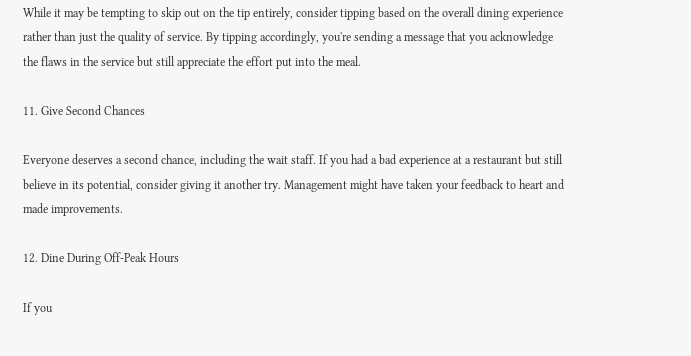While it may be tempting to skip out on the tip entirely, consider tipping based on the overall dining experience rather than just the quality of service. By tipping accordingly, you're sending a message that you acknowledge the flaws in the service but still appreciate the effort put into the meal.

11. Give Second Chances

Everyone deserves a second chance, including the wait staff. If you had a bad experience at a restaurant but still believe in its potential, consider giving it another try. Management might have taken your feedback to heart and made improvements.

12. Dine During Off-Peak Hours

If you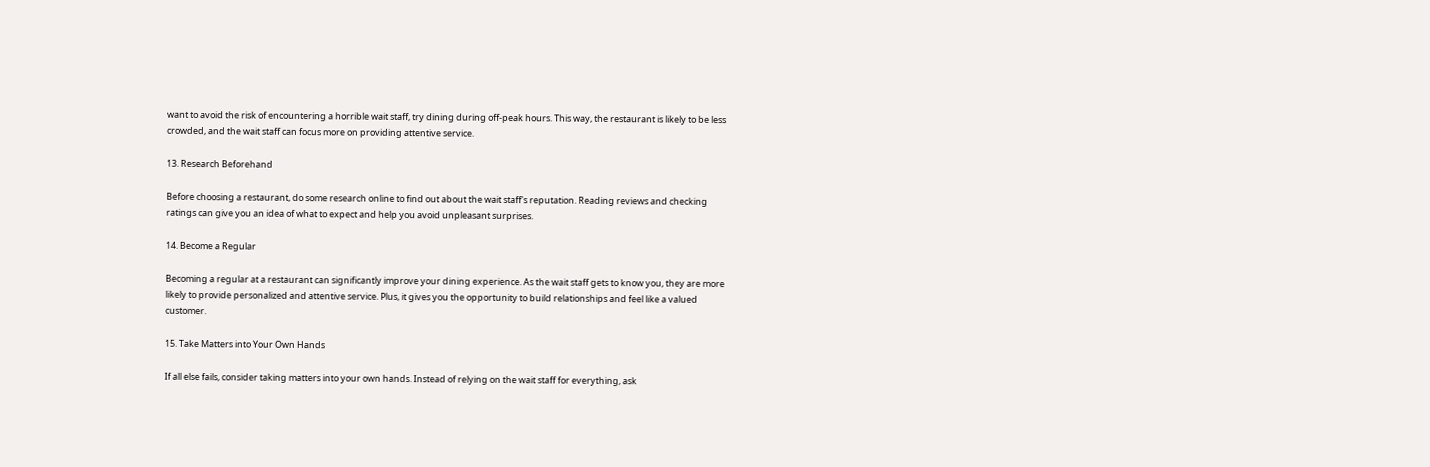want to avoid the risk of encountering a horrible wait staff, try dining during off-peak hours. This way, the restaurant is likely to be less crowded, and the wait staff can focus more on providing attentive service.

13. Research Beforehand

Before choosing a restaurant, do some research online to find out about the wait staff's reputation. Reading reviews and checking ratings can give you an idea of what to expect and help you avoid unpleasant surprises.

14. Become a Regular

Becoming a regular at a restaurant can significantly improve your dining experience. As the wait staff gets to know you, they are more likely to provide personalized and attentive service. Plus, it gives you the opportunity to build relationships and feel like a valued customer.

15. Take Matters into Your Own Hands

If all else fails, consider taking matters into your own hands. Instead of relying on the wait staff for everything, ask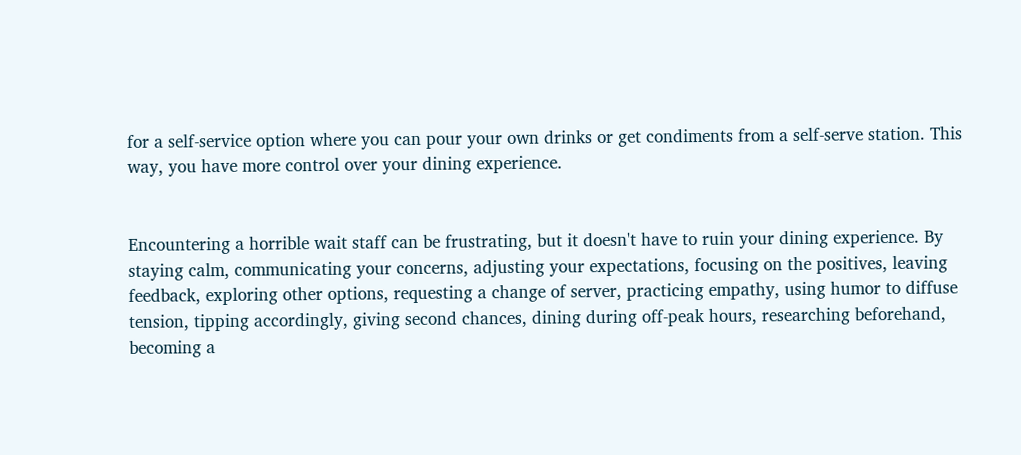for a self-service option where you can pour your own drinks or get condiments from a self-serve station. This way, you have more control over your dining experience.


Encountering a horrible wait staff can be frustrating, but it doesn't have to ruin your dining experience. By staying calm, communicating your concerns, adjusting your expectations, focusing on the positives, leaving feedback, exploring other options, requesting a change of server, practicing empathy, using humor to diffuse tension, tipping accordingly, giving second chances, dining during off-peak hours, researching beforehand, becoming a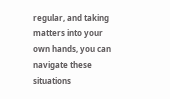regular, and taking matters into your own hands, you can navigate these situations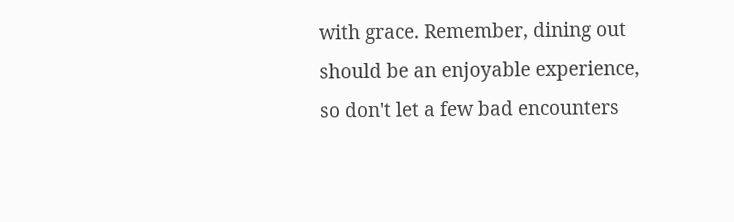with grace. Remember, dining out should be an enjoyable experience, so don't let a few bad encounters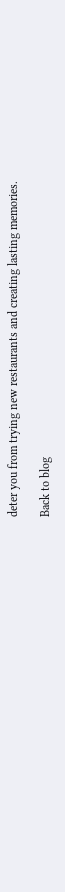deter you from trying new restaurants and creating lasting memories.

Back to blog